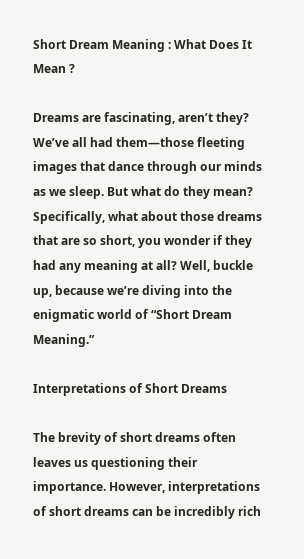Short Dream Meaning : What Does It Mean ?

Dreams are fascinating, aren’t they? We’ve all had them—those fleeting images that dance through our minds as we sleep. But what do they mean? Specifically, what about those dreams that are so short, you wonder if they had any meaning at all? Well, buckle up, because we’re diving into the enigmatic world of “Short Dream Meaning.”

Interpretations of Short Dreams

The brevity of short dreams often leaves us questioning their importance. However, interpretations of short dreams can be incredibly rich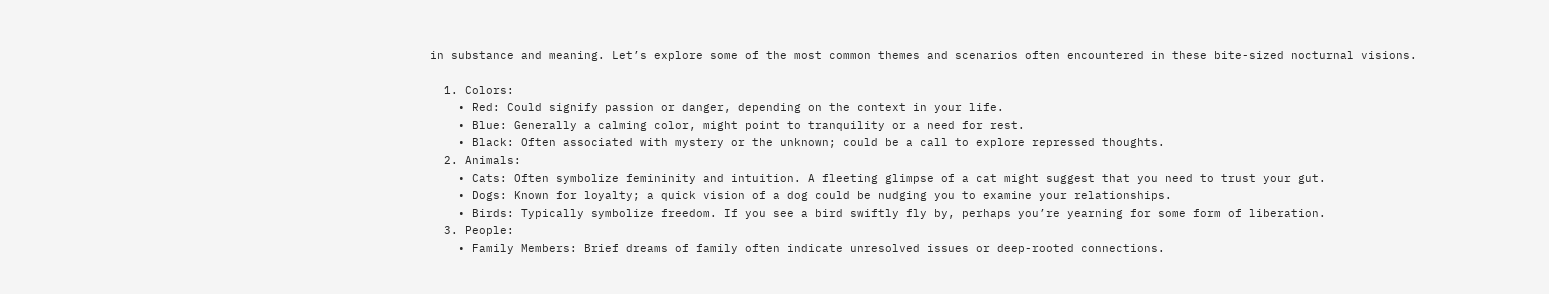in substance and meaning. Let’s explore some of the most common themes and scenarios often encountered in these bite-sized nocturnal visions.

  1. Colors:
    • Red: Could signify passion or danger, depending on the context in your life.
    • Blue: Generally a calming color, might point to tranquility or a need for rest.
    • Black: Often associated with mystery or the unknown; could be a call to explore repressed thoughts.
  2. Animals:
    • Cats: Often symbolize femininity and intuition. A fleeting glimpse of a cat might suggest that you need to trust your gut.
    • Dogs: Known for loyalty; a quick vision of a dog could be nudging you to examine your relationships.
    • Birds: Typically symbolize freedom. If you see a bird swiftly fly by, perhaps you’re yearning for some form of liberation.
  3. People:
    • Family Members: Brief dreams of family often indicate unresolved issues or deep-rooted connections.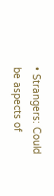• Strangers: Could be aspects of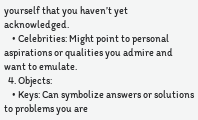yourself that you haven’t yet acknowledged.
    • Celebrities: Might point to personal aspirations or qualities you admire and want to emulate.
  4. Objects:
    • Keys: Can symbolize answers or solutions to problems you are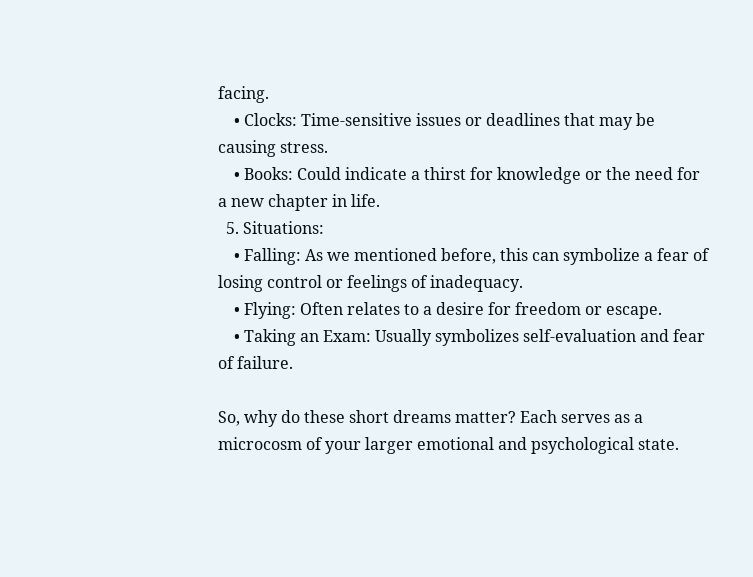facing.
    • Clocks: Time-sensitive issues or deadlines that may be causing stress.
    • Books: Could indicate a thirst for knowledge or the need for a new chapter in life.
  5. Situations:
    • Falling: As we mentioned before, this can symbolize a fear of losing control or feelings of inadequacy.
    • Flying: Often relates to a desire for freedom or escape.
    • Taking an Exam: Usually symbolizes self-evaluation and fear of failure.

So, why do these short dreams matter? Each serves as a microcosm of your larger emotional and psychological state.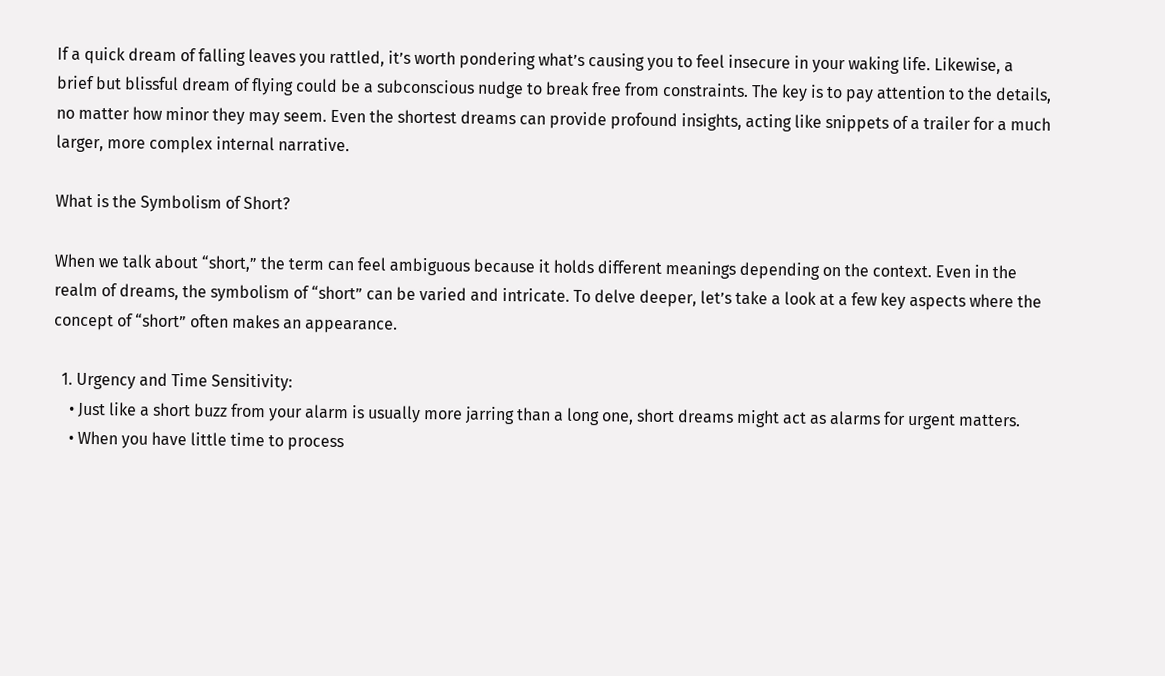If a quick dream of falling leaves you rattled, it’s worth pondering what’s causing you to feel insecure in your waking life. Likewise, a brief but blissful dream of flying could be a subconscious nudge to break free from constraints. The key is to pay attention to the details, no matter how minor they may seem. Even the shortest dreams can provide profound insights, acting like snippets of a trailer for a much larger, more complex internal narrative.

What is the Symbolism of Short?

When we talk about “short,” the term can feel ambiguous because it holds different meanings depending on the context. Even in the realm of dreams, the symbolism of “short” can be varied and intricate. To delve deeper, let’s take a look at a few key aspects where the concept of “short” often makes an appearance.

  1. Urgency and Time Sensitivity:
    • Just like a short buzz from your alarm is usually more jarring than a long one, short dreams might act as alarms for urgent matters.
    • When you have little time to process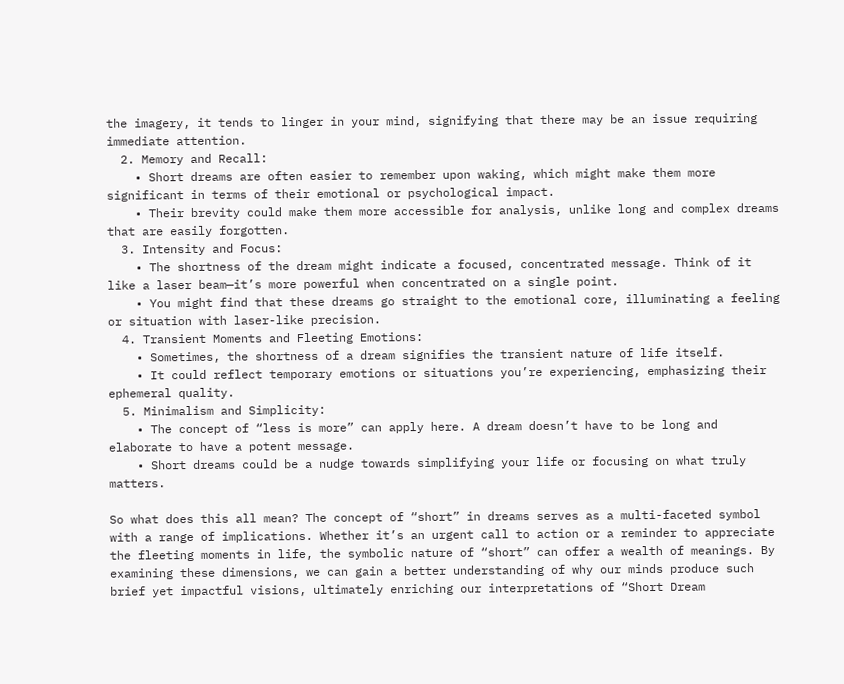the imagery, it tends to linger in your mind, signifying that there may be an issue requiring immediate attention.
  2. Memory and Recall:
    • Short dreams are often easier to remember upon waking, which might make them more significant in terms of their emotional or psychological impact.
    • Their brevity could make them more accessible for analysis, unlike long and complex dreams that are easily forgotten.
  3. Intensity and Focus:
    • The shortness of the dream might indicate a focused, concentrated message. Think of it like a laser beam—it’s more powerful when concentrated on a single point.
    • You might find that these dreams go straight to the emotional core, illuminating a feeling or situation with laser-like precision.
  4. Transient Moments and Fleeting Emotions:
    • Sometimes, the shortness of a dream signifies the transient nature of life itself.
    • It could reflect temporary emotions or situations you’re experiencing, emphasizing their ephemeral quality.
  5. Minimalism and Simplicity:
    • The concept of “less is more” can apply here. A dream doesn’t have to be long and elaborate to have a potent message.
    • Short dreams could be a nudge towards simplifying your life or focusing on what truly matters.

So what does this all mean? The concept of “short” in dreams serves as a multi-faceted symbol with a range of implications. Whether it’s an urgent call to action or a reminder to appreciate the fleeting moments in life, the symbolic nature of “short” can offer a wealth of meanings. By examining these dimensions, we can gain a better understanding of why our minds produce such brief yet impactful visions, ultimately enriching our interpretations of “Short Dream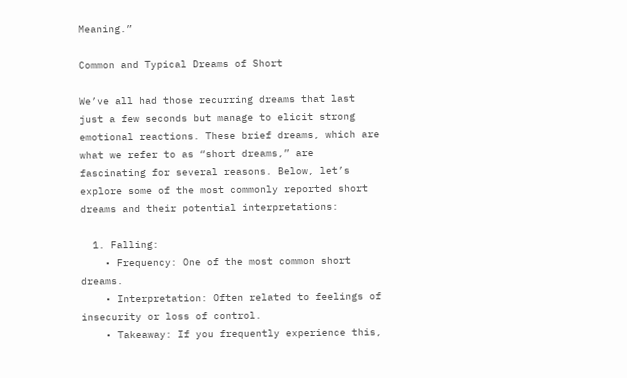Meaning.”

Common and Typical Dreams of Short

We’ve all had those recurring dreams that last just a few seconds but manage to elicit strong emotional reactions. These brief dreams, which are what we refer to as “short dreams,” are fascinating for several reasons. Below, let’s explore some of the most commonly reported short dreams and their potential interpretations:

  1. Falling:
    • Frequency: One of the most common short dreams.
    • Interpretation: Often related to feelings of insecurity or loss of control.
    • Takeaway: If you frequently experience this,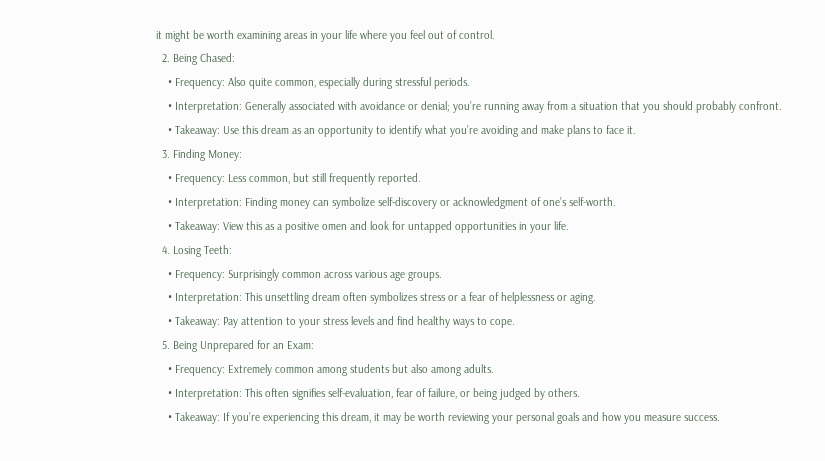it might be worth examining areas in your life where you feel out of control.
  2. Being Chased:
    • Frequency: Also quite common, especially during stressful periods.
    • Interpretation: Generally associated with avoidance or denial; you’re running away from a situation that you should probably confront.
    • Takeaway: Use this dream as an opportunity to identify what you’re avoiding and make plans to face it.
  3. Finding Money:
    • Frequency: Less common, but still frequently reported.
    • Interpretation: Finding money can symbolize self-discovery or acknowledgment of one’s self-worth.
    • Takeaway: View this as a positive omen and look for untapped opportunities in your life.
  4. Losing Teeth:
    • Frequency: Surprisingly common across various age groups.
    • Interpretation: This unsettling dream often symbolizes stress or a fear of helplessness or aging.
    • Takeaway: Pay attention to your stress levels and find healthy ways to cope.
  5. Being Unprepared for an Exam:
    • Frequency: Extremely common among students but also among adults.
    • Interpretation: This often signifies self-evaluation, fear of failure, or being judged by others.
    • Takeaway: If you’re experiencing this dream, it may be worth reviewing your personal goals and how you measure success.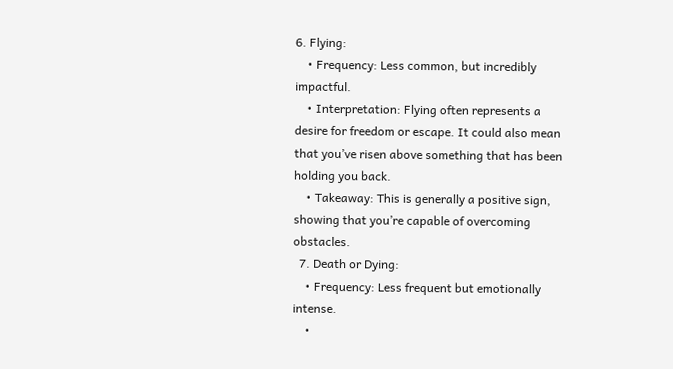6. Flying:
    • Frequency: Less common, but incredibly impactful.
    • Interpretation: Flying often represents a desire for freedom or escape. It could also mean that you’ve risen above something that has been holding you back.
    • Takeaway: This is generally a positive sign, showing that you’re capable of overcoming obstacles.
  7. Death or Dying:
    • Frequency: Less frequent but emotionally intense.
    •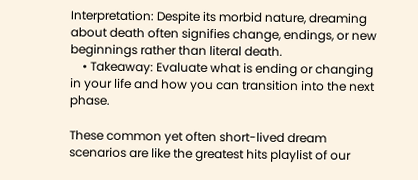Interpretation: Despite its morbid nature, dreaming about death often signifies change, endings, or new beginnings rather than literal death.
    • Takeaway: Evaluate what is ending or changing in your life and how you can transition into the next phase.

These common yet often short-lived dream scenarios are like the greatest hits playlist of our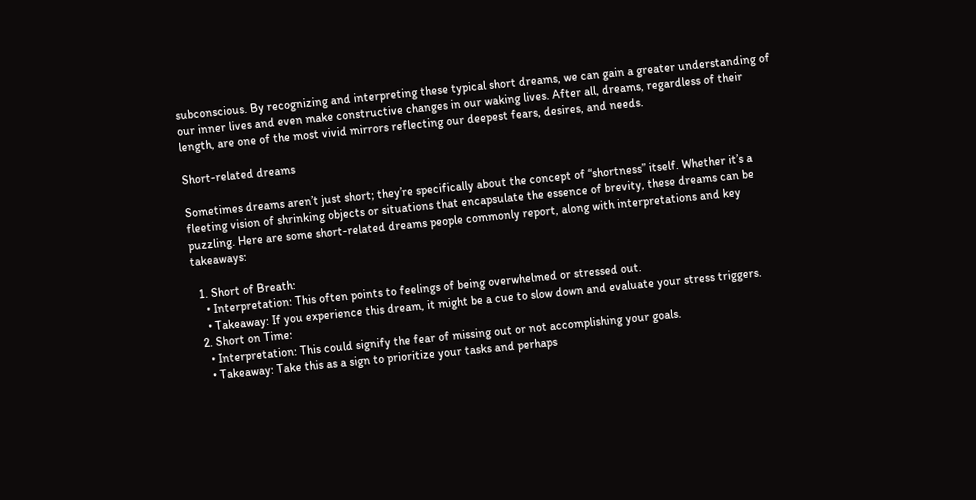subconscious. By recognizing and interpreting these typical short dreams, we can gain a greater understanding of our inner lives and even make constructive changes in our waking lives. After all, dreams, regardless of their length, are one of the most vivid mirrors reflecting our deepest fears, desires, and needs.

Short-related dreams

Sometimes dreams aren’t just short; they’re specifically about the concept of “shortness” itself. Whether it’s a fleeting vision of shrinking objects or situations that encapsulate the essence of brevity, these dreams can be puzzling. Here are some short-related dreams people commonly report, along with interpretations and key takeaways:

  1. Short of Breath:
    • Interpretation: This often points to feelings of being overwhelmed or stressed out.
    • Takeaway: If you experience this dream, it might be a cue to slow down and evaluate your stress triggers.
  2. Short on Time:
    • Interpretation: This could signify the fear of missing out or not accomplishing your goals.
    • Takeaway: Take this as a sign to prioritize your tasks and perhaps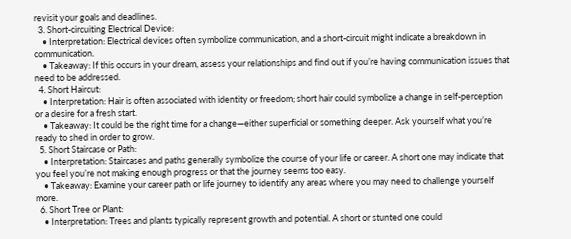revisit your goals and deadlines.
  3. Short-circuiting Electrical Device:
    • Interpretation: Electrical devices often symbolize communication, and a short-circuit might indicate a breakdown in communication.
    • Takeaway: If this occurs in your dream, assess your relationships and find out if you’re having communication issues that need to be addressed.
  4. Short Haircut:
    • Interpretation: Hair is often associated with identity or freedom; short hair could symbolize a change in self-perception or a desire for a fresh start.
    • Takeaway: It could be the right time for a change—either superficial or something deeper. Ask yourself what you’re ready to shed in order to grow.
  5. Short Staircase or Path:
    • Interpretation: Staircases and paths generally symbolize the course of your life or career. A short one may indicate that you feel you’re not making enough progress or that the journey seems too easy.
    • Takeaway: Examine your career path or life journey to identify any areas where you may need to challenge yourself more.
  6. Short Tree or Plant:
    • Interpretation: Trees and plants typically represent growth and potential. A short or stunted one could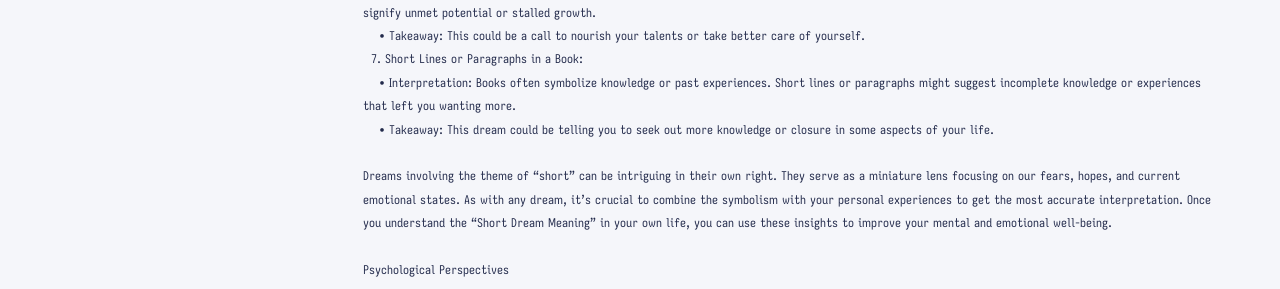signify unmet potential or stalled growth.
    • Takeaway: This could be a call to nourish your talents or take better care of yourself.
  7. Short Lines or Paragraphs in a Book:
    • Interpretation: Books often symbolize knowledge or past experiences. Short lines or paragraphs might suggest incomplete knowledge or experiences that left you wanting more.
    • Takeaway: This dream could be telling you to seek out more knowledge or closure in some aspects of your life.

Dreams involving the theme of “short” can be intriguing in their own right. They serve as a miniature lens focusing on our fears, hopes, and current emotional states. As with any dream, it’s crucial to combine the symbolism with your personal experiences to get the most accurate interpretation. Once you understand the “Short Dream Meaning” in your own life, you can use these insights to improve your mental and emotional well-being.

Psychological Perspectives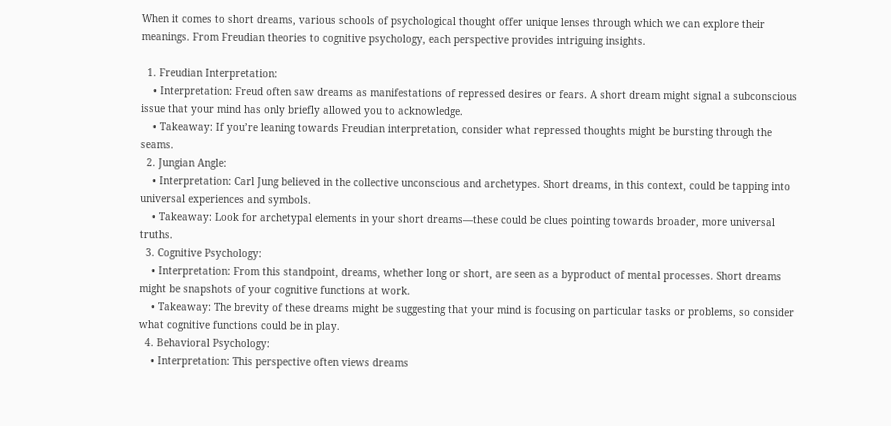When it comes to short dreams, various schools of psychological thought offer unique lenses through which we can explore their meanings. From Freudian theories to cognitive psychology, each perspective provides intriguing insights.

  1. Freudian Interpretation:
    • Interpretation: Freud often saw dreams as manifestations of repressed desires or fears. A short dream might signal a subconscious issue that your mind has only briefly allowed you to acknowledge.
    • Takeaway: If you’re leaning towards Freudian interpretation, consider what repressed thoughts might be bursting through the seams.
  2. Jungian Angle:
    • Interpretation: Carl Jung believed in the collective unconscious and archetypes. Short dreams, in this context, could be tapping into universal experiences and symbols.
    • Takeaway: Look for archetypal elements in your short dreams—these could be clues pointing towards broader, more universal truths.
  3. Cognitive Psychology:
    • Interpretation: From this standpoint, dreams, whether long or short, are seen as a byproduct of mental processes. Short dreams might be snapshots of your cognitive functions at work.
    • Takeaway: The brevity of these dreams might be suggesting that your mind is focusing on particular tasks or problems, so consider what cognitive functions could be in play.
  4. Behavioral Psychology:
    • Interpretation: This perspective often views dreams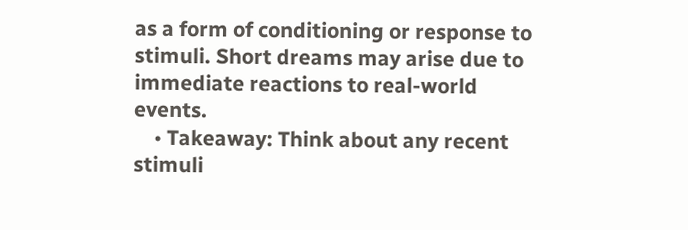as a form of conditioning or response to stimuli. Short dreams may arise due to immediate reactions to real-world events.
    • Takeaway: Think about any recent stimuli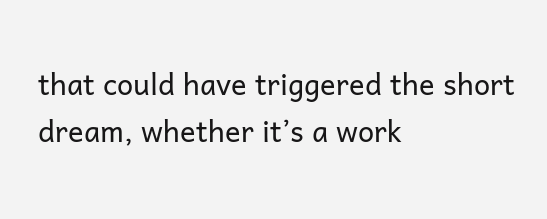that could have triggered the short dream, whether it’s a work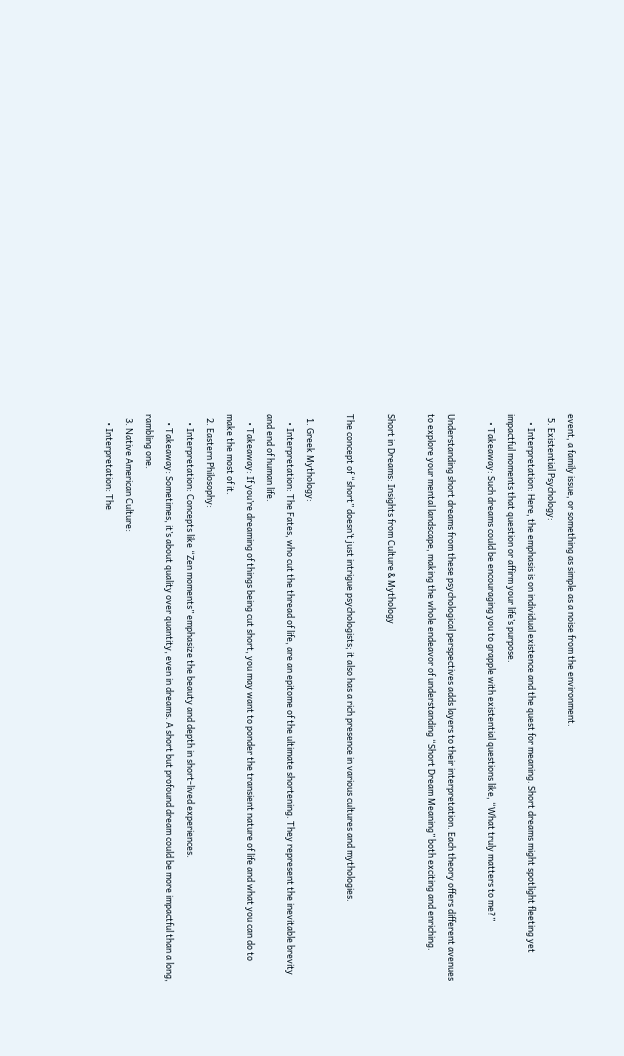event, a family issue, or something as simple as a noise from the environment.
  5. Existential Psychology:
    • Interpretation: Here, the emphasis is on individual existence and the quest for meaning. Short dreams might spotlight fleeting yet impactful moments that question or affirm your life’s purpose.
    • Takeaway: Such dreams could be encouraging you to grapple with existential questions like, “What truly matters to me?”

Understanding short dreams from these psychological perspectives adds layers to their interpretation. Each theory offers different avenues to explore your mental landscape, making the whole endeavor of understanding “Short Dream Meaning” both exciting and enriching.

Short in Dreams: Insights from Culture & Mythology

The concept of “short” doesn’t just intrigue psychologists; it also has a rich presence in various cultures and mythologies.

  1. Greek Mythology:
    • Interpretation: The Fates, who cut the thread of life, are an epitome of the ultimate shortening. They represent the inevitable brevity and end of human life.
    • Takeaway: If you’re dreaming of things being cut short, you may want to ponder the transient nature of life and what you can do to make the most of it.
  2. Eastern Philosophy:
    • Interpretation: Concepts like “Zen moments” emphasize the beauty and depth in short-lived experiences.
    • Takeaway: Sometimes, it’s about quality over quantity, even in dreams. A short but profound dream could be more impactful than a long, rambling one.
  3. Native American Culture:
    • Interpretation: The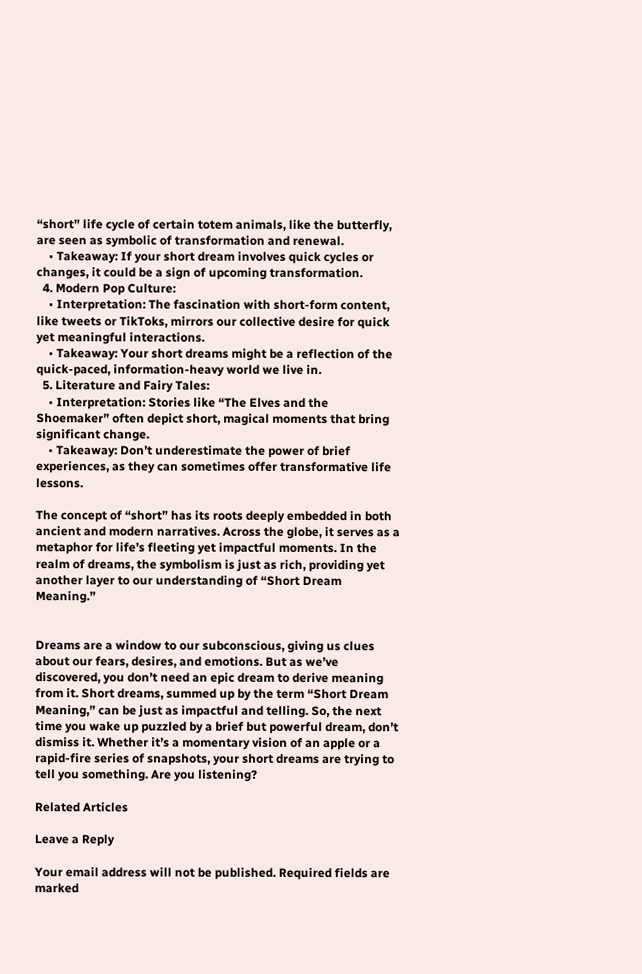“short” life cycle of certain totem animals, like the butterfly, are seen as symbolic of transformation and renewal.
    • Takeaway: If your short dream involves quick cycles or changes, it could be a sign of upcoming transformation.
  4. Modern Pop Culture:
    • Interpretation: The fascination with short-form content, like tweets or TikToks, mirrors our collective desire for quick yet meaningful interactions.
    • Takeaway: Your short dreams might be a reflection of the quick-paced, information-heavy world we live in.
  5. Literature and Fairy Tales:
    • Interpretation: Stories like “The Elves and the Shoemaker” often depict short, magical moments that bring significant change.
    • Takeaway: Don’t underestimate the power of brief experiences, as they can sometimes offer transformative life lessons.

The concept of “short” has its roots deeply embedded in both ancient and modern narratives. Across the globe, it serves as a metaphor for life’s fleeting yet impactful moments. In the realm of dreams, the symbolism is just as rich, providing yet another layer to our understanding of “Short Dream Meaning.”


Dreams are a window to our subconscious, giving us clues about our fears, desires, and emotions. But as we’ve discovered, you don’t need an epic dream to derive meaning from it. Short dreams, summed up by the term “Short Dream Meaning,” can be just as impactful and telling. So, the next time you wake up puzzled by a brief but powerful dream, don’t dismiss it. Whether it’s a momentary vision of an apple or a rapid-fire series of snapshots, your short dreams are trying to tell you something. Are you listening?

Related Articles

Leave a Reply

Your email address will not be published. Required fields are marked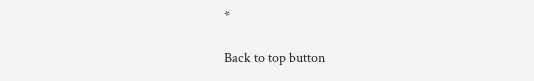*

Back to top button